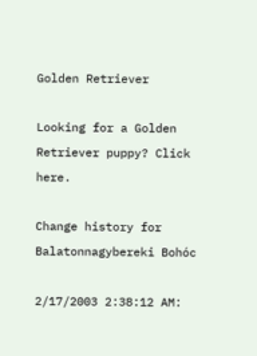Golden Retriever

Looking for a Golden Retriever puppy? Click here.

Change history for Balatonnagybereki Bohóc

2/17/2003 2:38:12 AM: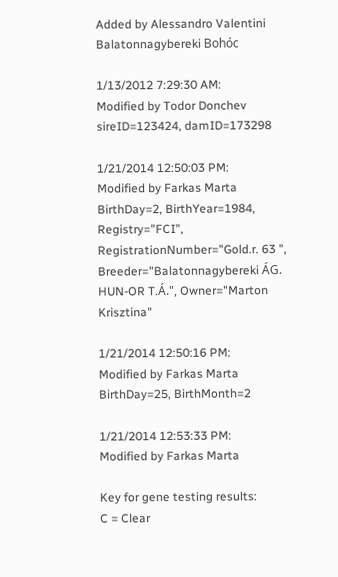Added by Alessandro Valentini
Balatonnagybereki Bohóc

1/13/2012 7:29:30 AM:
Modified by Todor Donchev
sireID=123424, damID=173298

1/21/2014 12:50:03 PM:
Modified by Farkas Marta
BirthDay=2, BirthYear=1984, Registry="FCI", RegistrationNumber="Gold.r. 63 ", Breeder="Balatonnagybereki ÁG. HUN-OR T.Á.", Owner="Marton Krisztina"

1/21/2014 12:50:16 PM:
Modified by Farkas Marta
BirthDay=25, BirthMonth=2

1/21/2014 12:53:33 PM:
Modified by Farkas Marta

Key for gene testing results:
C = Clear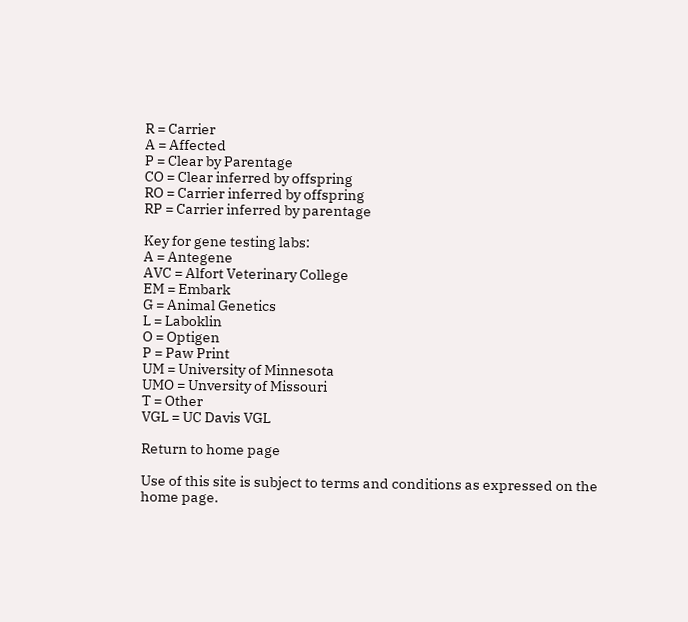R = Carrier
A = Affected
P = Clear by Parentage
CO = Clear inferred by offspring
RO = Carrier inferred by offspring
RP = Carrier inferred by parentage

Key for gene testing labs:
A = Antegene
AVC = Alfort Veterinary College
EM = Embark
G = Animal Genetics
L = Laboklin
O = Optigen
P = Paw Print
UM = University of Minnesota
UMO = Unversity of Missouri
T = Other
VGL = UC Davis VGL

Return to home page

Use of this site is subject to terms and conditions as expressed on the home page.